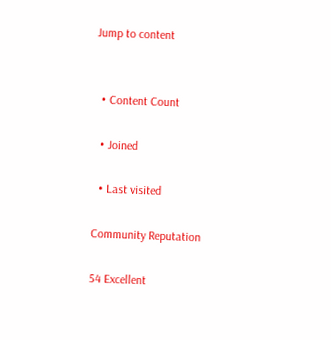Jump to content


  • Content Count

  • Joined

  • Last visited

Community Reputation

54 Excellent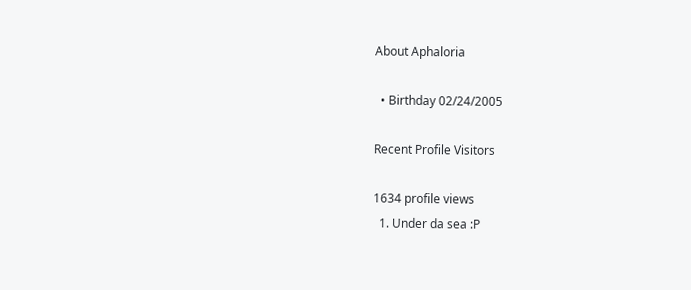About Aphaloria

  • Birthday 02/24/2005

Recent Profile Visitors

1634 profile views
  1. Under da sea :P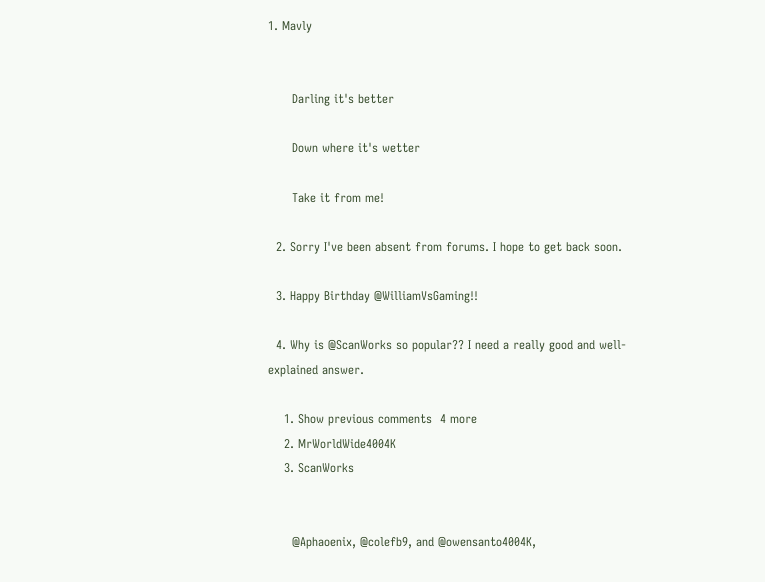1. Mavly


      Darling it's better

      Down where it's wetter

      Take it from me!

  2. Sorry I've been absent from forums. I hope to get back soon.

  3. Happy Birthday @WilliamVsGaming!!

  4. Why is @ScanWorks so popular?? I need a really good and well-explained answer.

    1. Show previous comments  4 more
    2. MrWorldWide4004K
    3. ScanWorks


      @Aphaoenix, @colefb9, and @owensanto4004K,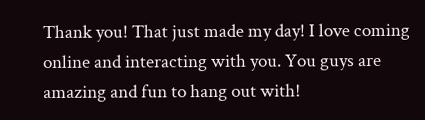Thank you! That just made my day! I love coming online and interacting with you. You guys are amazing and fun to hang out with!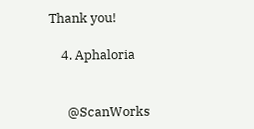Thank you!

    4. Aphaloria


      @ScanWorks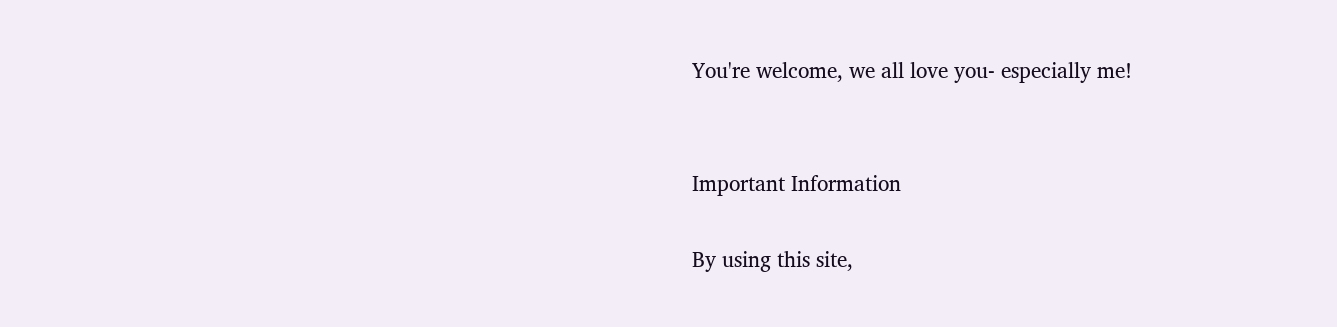You're welcome, we all love you- especially me!


Important Information

By using this site,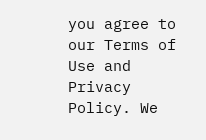you agree to our Terms of Use and Privacy Policy. We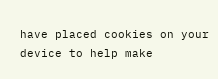have placed cookies on your device to help make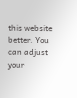this website better. You can adjust your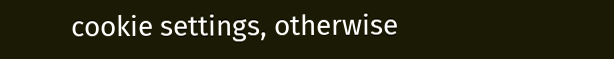cookie settings, otherwise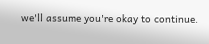we'll assume you're okay to continue.